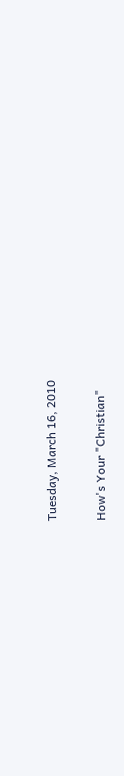Tuesday, March 16, 2010

How's Your "Christian"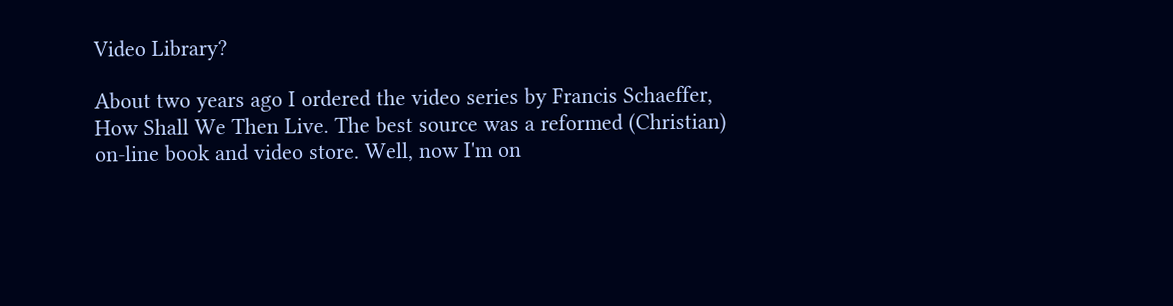Video Library?

About two years ago I ordered the video series by Francis Schaeffer, How Shall We Then Live. The best source was a reformed (Christian) on-line book and video store. Well, now I'm on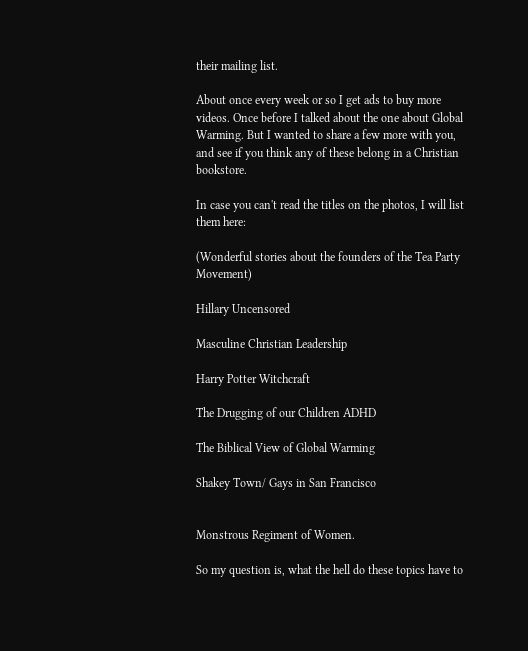their mailing list.

About once every week or so I get ads to buy more videos. Once before I talked about the one about Global Warming. But I wanted to share a few more with you, and see if you think any of these belong in a Christian bookstore.

In case you can't read the titles on the photos, I will list them here:

(Wonderful stories about the founders of the Tea Party Movement)

Hillary Uncensored

Masculine Christian Leadership

Harry Potter Witchcraft

The Drugging of our Children ADHD

The Biblical View of Global Warming

Shakey Town/ Gays in San Francisco


Monstrous Regiment of Women.

So my question is, what the hell do these topics have to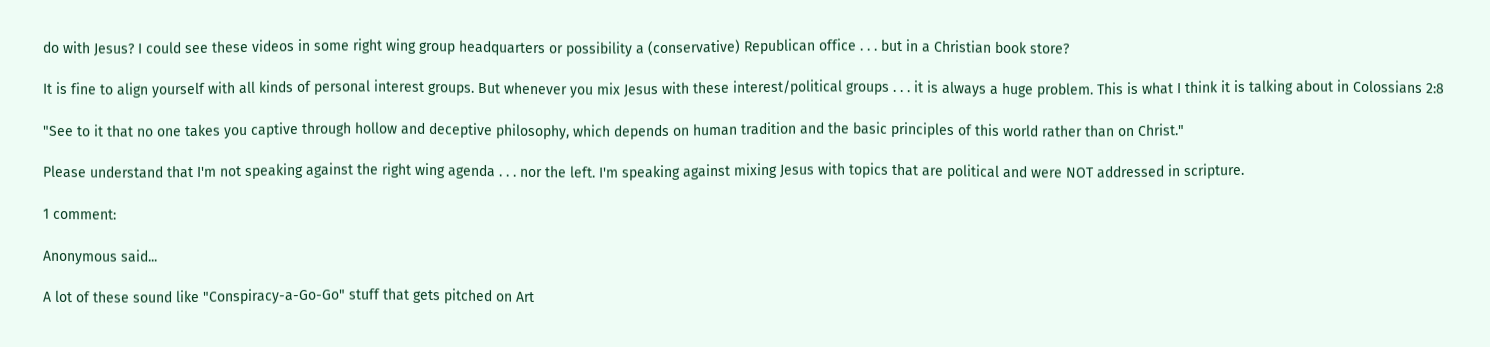do with Jesus? I could see these videos in some right wing group headquarters or possibility a (conservative) Republican office . . . but in a Christian book store?

It is fine to align yourself with all kinds of personal interest groups. But whenever you mix Jesus with these interest/political groups . . . it is always a huge problem. This is what I think it is talking about in Colossians 2:8

"See to it that no one takes you captive through hollow and deceptive philosophy, which depends on human tradition and the basic principles of this world rather than on Christ."

Please understand that I'm not speaking against the right wing agenda . . . nor the left. I'm speaking against mixing Jesus with topics that are political and were NOT addressed in scripture.

1 comment:

Anonymous said...

A lot of these sound like "Conspiracy-a-Go-Go" stuff that gets pitched on Art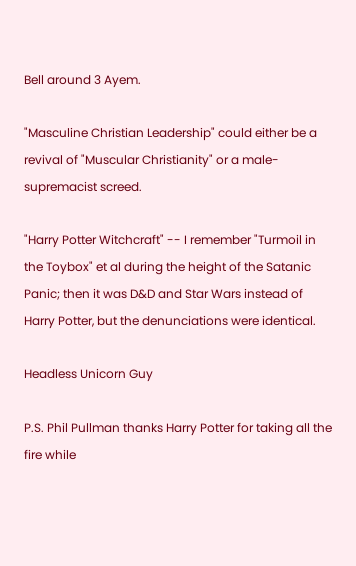Bell around 3 Ayem.

"Masculine Christian Leadership" could either be a revival of "Muscular Christianity" or a male-supremacist screed.

"Harry Potter Witchcraft" -- I remember "Turmoil in the Toybox" et al during the height of the Satanic Panic; then it was D&D and Star Wars instead of Harry Potter, but the denunciations were identical.

Headless Unicorn Guy

P.S. Phil Pullman thanks Harry Potter for taking all the fire while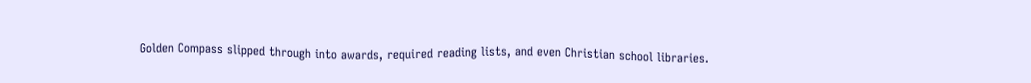Golden Compass slipped through into awards, required reading lists, and even Christian school libraries.